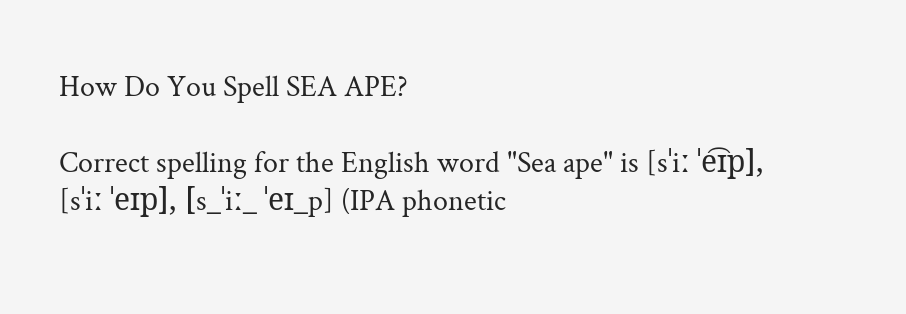How Do You Spell SEA APE?

Correct spelling for the English word "Sea ape" is [sˈiː ˈe͡ɪp], [sˈiː ˈeɪp], [s_ˈiː_ ˈeɪ_p] (IPA phonetic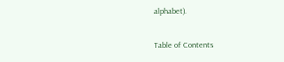alphabet).

Table of Contents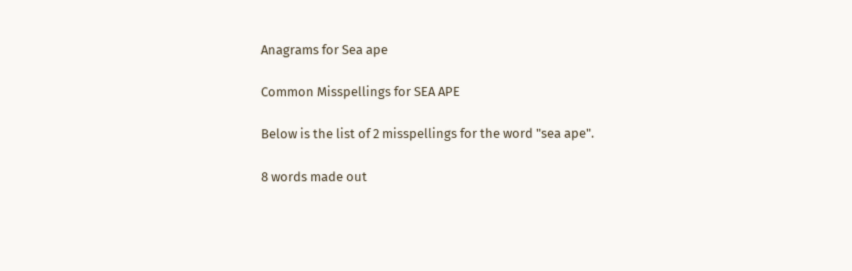Anagrams for Sea ape

Common Misspellings for SEA APE

Below is the list of 2 misspellings for the word "sea ape".

8 words made out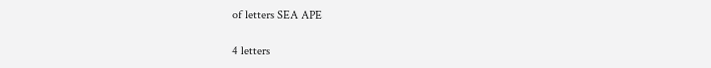of letters SEA APE

4 letters